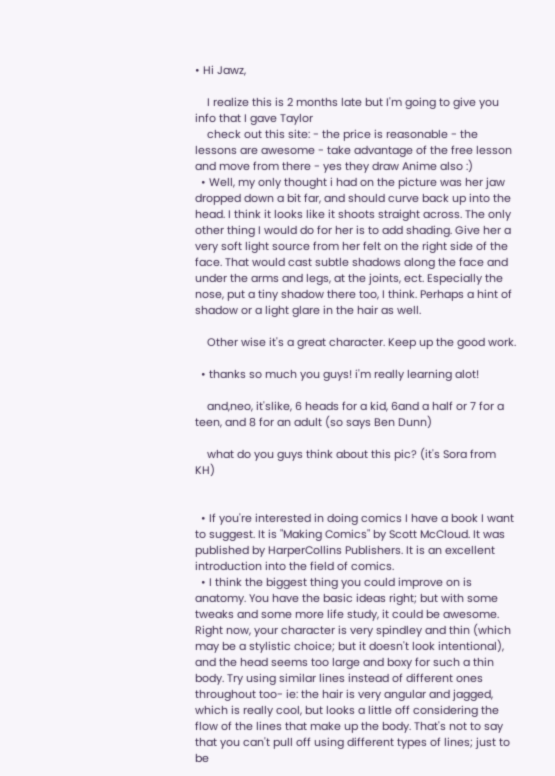• Hi Jawz,

    I realize this is 2 months late but I'm going to give you info that I gave Taylor
    check out this site: - the price is reasonable - the lessons are awesome - take advantage of the free lesson and move from there - yes they draw Anime also :)
  • Well, my only thought i had on the picture was her jaw dropped down a bit far, and should curve back up into the head. I think it looks like it shoots straight across. The only other thing I would do for her is to add shading. Give her a very soft light source from her felt on the right side of the face. That would cast subtle shadows along the face and under the arms and legs, at the joints, ect. Especially the nose, put a tiny shadow there too, I think. Perhaps a hint of shadow or a light glare in the hair as well.

    Other wise it's a great character. Keep up the good work.

  • thanks so much you guys! i'm really learning alot!

    and,neo, it'slike, 6 heads for a kid, 6and a half or 7 for a teen, and 8 for an adult (so says Ben Dunn)

    what do you guys think about this pic? (it's Sora from KH)


  • If you're interested in doing comics I have a book I want to suggest. It is "Making Comics" by Scott McCloud. It was published by HarperCollins Publishers. It is an excellent introduction into the field of comics.
  • I think the biggest thing you could improve on is anatomy. You have the basic ideas right; but with some tweaks and some more life study, it could be awesome. Right now, your character is very spindley and thin (which may be a stylistic choice; but it doesn't look intentional), and the head seems too large and boxy for such a thin body. Try using similar lines instead of different ones throughout too- ie: the hair is very angular and jagged, which is really cool, but looks a little off considering the flow of the lines that make up the body. That's not to say that you can't pull off using different types of lines; just to be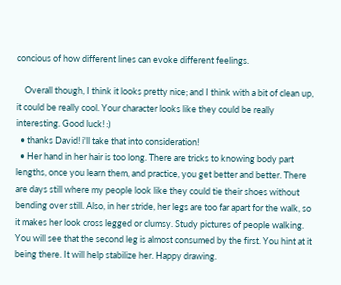concious of how different lines can evoke different feelings.

    Overall though, I think it looks pretty nice; and I think with a bit of clean up, it could be really cool. Your character looks like they could be really interesting. Good luck! :)
  • thanks David! i'll take that into consideration!
  • Her hand in her hair is too long. There are tricks to knowing body part lengths, once you learn them, and practice, you get better and better. There are days still where my people look like they could tie their shoes without bending over still. Also, in her stride, her legs are too far apart for the walk, so it makes her look cross legged or clumsy. Study pictures of people walking. You will see that the second leg is almost consumed by the first. You hint at it being there. It will help stabilize her. Happy drawing.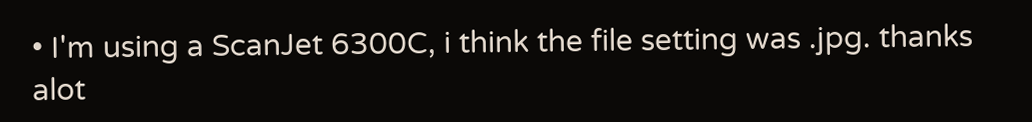• I'm using a ScanJet 6300C, i think the file setting was .jpg. thanks alot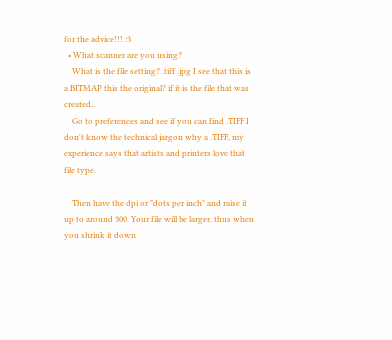for the advice!!! :3
  • What scanner are you using?
    What is the file setting? .tiff .jpg I see that this is a BITMAP this the original? if it is the file that was created..
    Go to preferences and see if you can find .TIFF I don't know the technical jargon why a .TIFF, my experience says that artists and printers love that file type.

    Then have the dpi or "dots per inch" and raise it up to around 300. Your file will be larger, thus when you shrink it down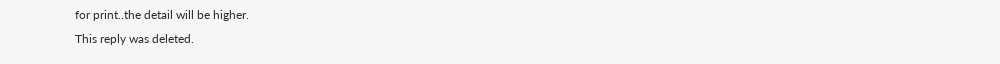for print..the detail will be higher.
This reply was deleted.